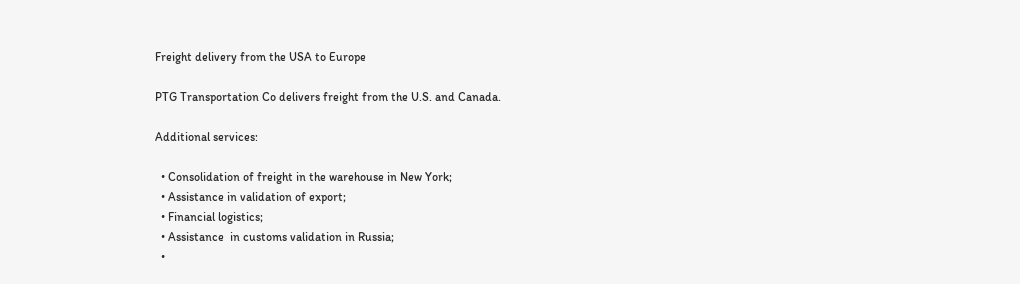Freight delivery from the USA to Europe

PTG Transportation Co delivers freight from the U.S. and Canada.

Additional services:

  • Consolidation of freight in the warehouse in New York;
  • Assistance in validation of export;
  • Financial logistics;
  • Assistance  in customs validation in Russia;
  •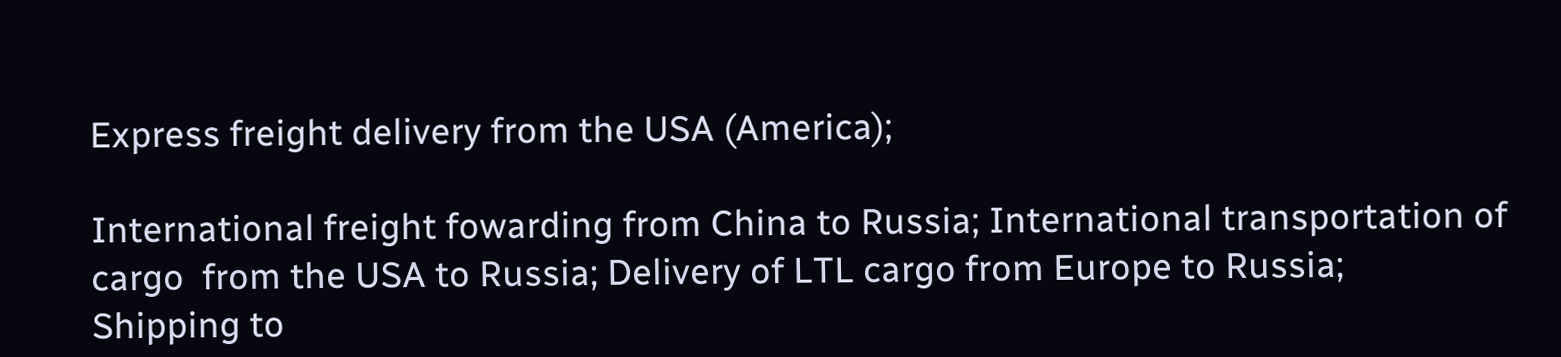Express freight delivery from the USA (America);

International freight fowarding from China to Russia; International transportation of cargo  from the USA to Russia; Delivery of LTL cargo from Europe to Russia;
Shipping to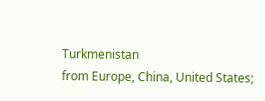Turkmenistan
from Europe, China, United States;